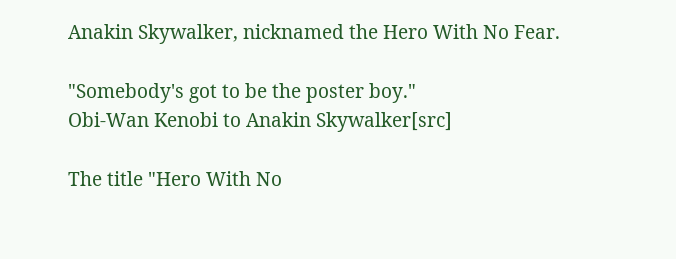Anakin Skywalker, nicknamed the Hero With No Fear.

"Somebody's got to be the poster boy."
Obi-Wan Kenobi to Anakin Skywalker[src]

The title "Hero With No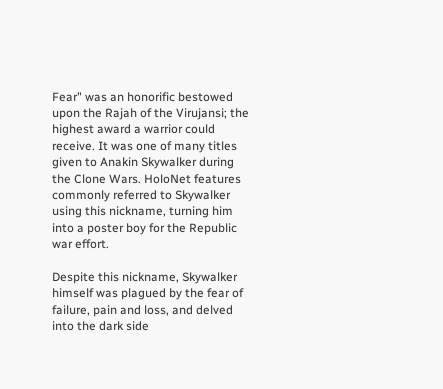Fear" was an honorific bestowed upon the Rajah of the Virujansi; the highest award a warrior could receive. It was one of many titles given to Anakin Skywalker during the Clone Wars. HoloNet features commonly referred to Skywalker using this nickname, turning him into a poster boy for the Republic war effort.

Despite this nickname, Skywalker himself was plagued by the fear of failure, pain and loss, and delved into the dark side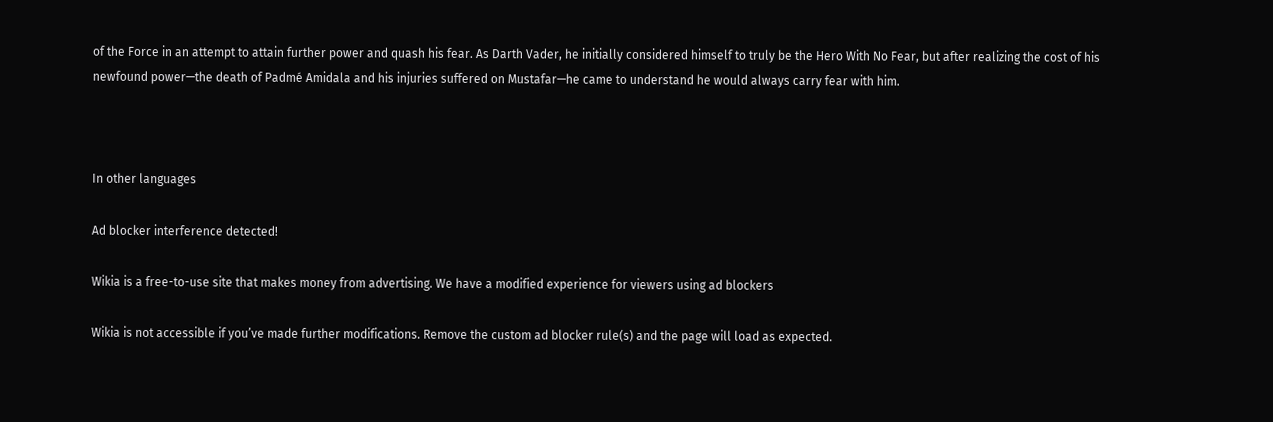of the Force in an attempt to attain further power and quash his fear. As Darth Vader, he initially considered himself to truly be the Hero With No Fear, but after realizing the cost of his newfound power—the death of Padmé Amidala and his injuries suffered on Mustafar—he came to understand he would always carry fear with him.



In other languages

Ad blocker interference detected!

Wikia is a free-to-use site that makes money from advertising. We have a modified experience for viewers using ad blockers

Wikia is not accessible if you’ve made further modifications. Remove the custom ad blocker rule(s) and the page will load as expected.